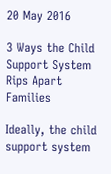20 May 2016

3 Ways the Child Support System Rips Apart Families

Ideally, the child support system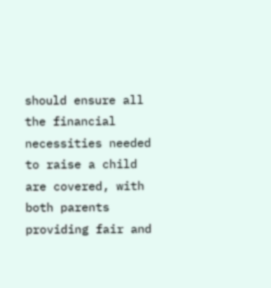should ensure all the financial necessities needed to raise a child are covered, with both parents providing fair and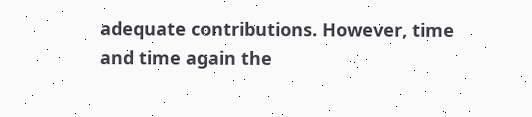adequate contributions. However, time and time again the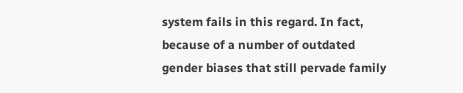system fails in this regard. In fact, because of a number of outdated gender biases that still pervade family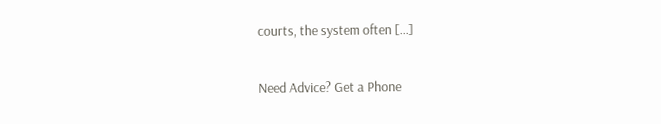courts, the system often […]

Need Advice? Get a Phone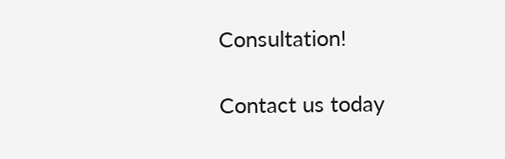Consultation!

Contact us today